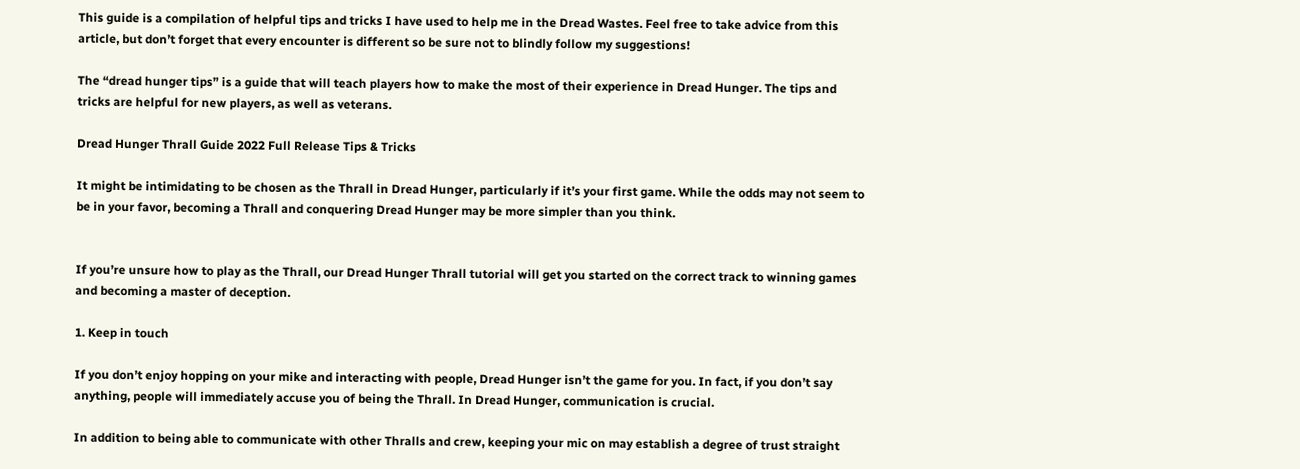This guide is a compilation of helpful tips and tricks I have used to help me in the Dread Wastes. Feel free to take advice from this article, but don’t forget that every encounter is different so be sure not to blindly follow my suggestions!

The “dread hunger tips” is a guide that will teach players how to make the most of their experience in Dread Hunger. The tips and tricks are helpful for new players, as well as veterans.

Dread Hunger Thrall Guide 2022 Full Release Tips & Tricks

It might be intimidating to be chosen as the Thrall in Dread Hunger, particularly if it’s your first game. While the odds may not seem to be in your favor, becoming a Thrall and conquering Dread Hunger may be more simpler than you think.


If you’re unsure how to play as the Thrall, our Dread Hunger Thrall tutorial will get you started on the correct track to winning games and becoming a master of deception.

1. Keep in touch

If you don’t enjoy hopping on your mike and interacting with people, Dread Hunger isn’t the game for you. In fact, if you don’t say anything, people will immediately accuse you of being the Thrall. In Dread Hunger, communication is crucial.

In addition to being able to communicate with other Thralls and crew, keeping your mic on may establish a degree of trust straight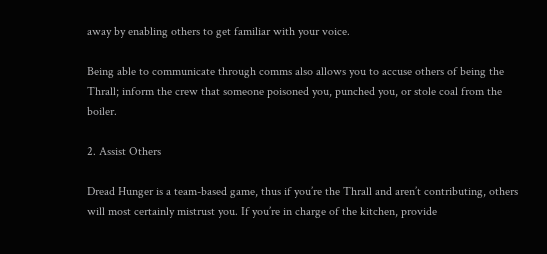away by enabling others to get familiar with your voice.

Being able to communicate through comms also allows you to accuse others of being the Thrall; inform the crew that someone poisoned you, punched you, or stole coal from the boiler.

2. Assist Others

Dread Hunger is a team-based game, thus if you’re the Thrall and aren’t contributing, others will most certainly mistrust you. If you’re in charge of the kitchen, provide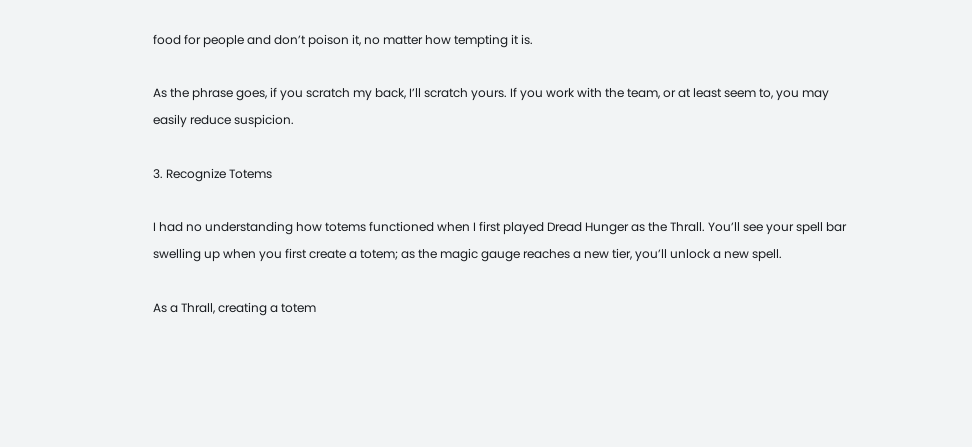food for people and don’t poison it, no matter how tempting it is.

As the phrase goes, if you scratch my back, I’ll scratch yours. If you work with the team, or at least seem to, you may easily reduce suspicion.

3. Recognize Totems

I had no understanding how totems functioned when I first played Dread Hunger as the Thrall. You’ll see your spell bar swelling up when you first create a totem; as the magic gauge reaches a new tier, you’ll unlock a new spell.

As a Thrall, creating a totem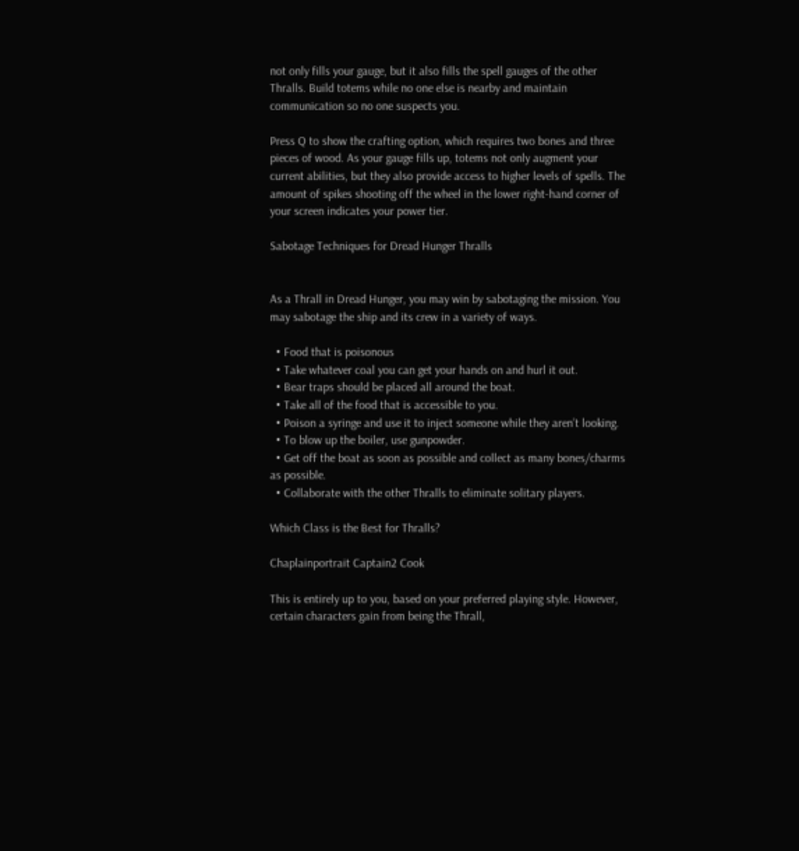not only fills your gauge, but it also fills the spell gauges of the other Thralls. Build totems while no one else is nearby and maintain communication so no one suspects you.

Press Q to show the crafting option, which requires two bones and three pieces of wood. As your gauge fills up, totems not only augment your current abilities, but they also provide access to higher levels of spells. The amount of spikes shooting off the wheel in the lower right-hand corner of your screen indicates your power tier.

Sabotage Techniques for Dread Hunger Thralls


As a Thrall in Dread Hunger, you may win by sabotaging the mission. You may sabotage the ship and its crew in a variety of ways.

  • Food that is poisonous
  • Take whatever coal you can get your hands on and hurl it out.
  • Bear traps should be placed all around the boat.
  • Take all of the food that is accessible to you.
  • Poison a syringe and use it to inject someone while they aren’t looking.
  • To blow up the boiler, use gunpowder.
  • Get off the boat as soon as possible and collect as many bones/charms as possible.
  • Collaborate with the other Thralls to eliminate solitary players.

Which Class is the Best for Thralls?

Chaplainportrait Captain2 Cook

This is entirely up to you, based on your preferred playing style. However, certain characters gain from being the Thrall,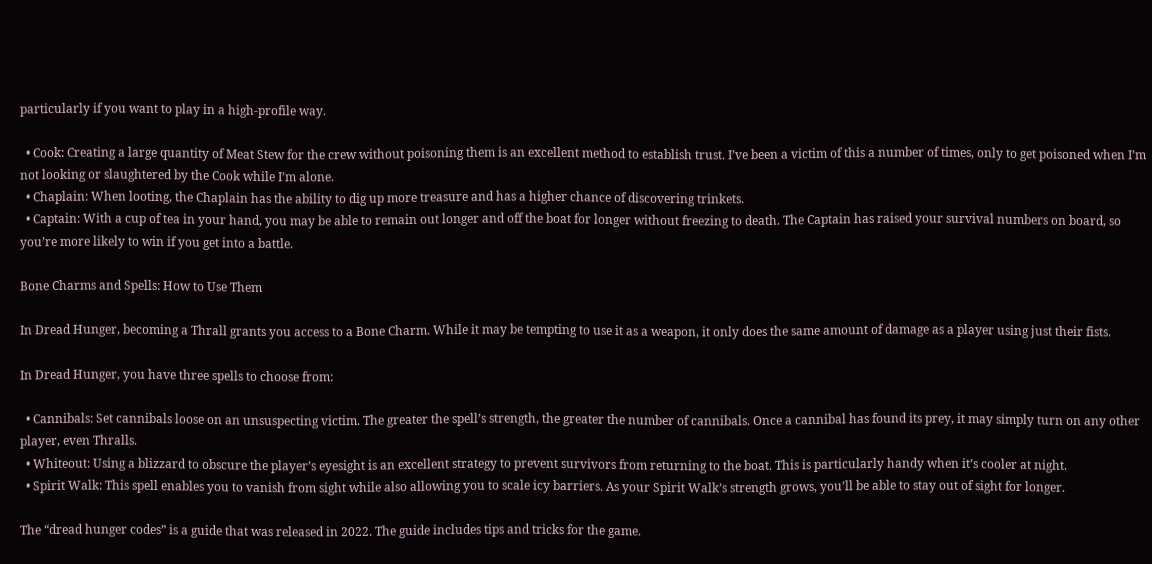particularly if you want to play in a high-profile way.

  • Cook: Creating a large quantity of Meat Stew for the crew without poisoning them is an excellent method to establish trust. I’ve been a victim of this a number of times, only to get poisoned when I’m not looking or slaughtered by the Cook while I’m alone.
  • Chaplain: When looting, the Chaplain has the ability to dig up more treasure and has a higher chance of discovering trinkets.
  • Captain: With a cup of tea in your hand, you may be able to remain out longer and off the boat for longer without freezing to death. The Captain has raised your survival numbers on board, so you’re more likely to win if you get into a battle.

Bone Charms and Spells: How to Use Them

In Dread Hunger, becoming a Thrall grants you access to a Bone Charm. While it may be tempting to use it as a weapon, it only does the same amount of damage as a player using just their fists.

In Dread Hunger, you have three spells to choose from:

  • Cannibals: Set cannibals loose on an unsuspecting victim. The greater the spell’s strength, the greater the number of cannibals. Once a cannibal has found its prey, it may simply turn on any other player, even Thralls.
  • Whiteout: Using a blizzard to obscure the player’s eyesight is an excellent strategy to prevent survivors from returning to the boat. This is particularly handy when it’s cooler at night.
  • Spirit Walk: This spell enables you to vanish from sight while also allowing you to scale icy barriers. As your Spirit Walk’s strength grows, you’ll be able to stay out of sight for longer.

The “dread hunger codes” is a guide that was released in 2022. The guide includes tips and tricks for the game.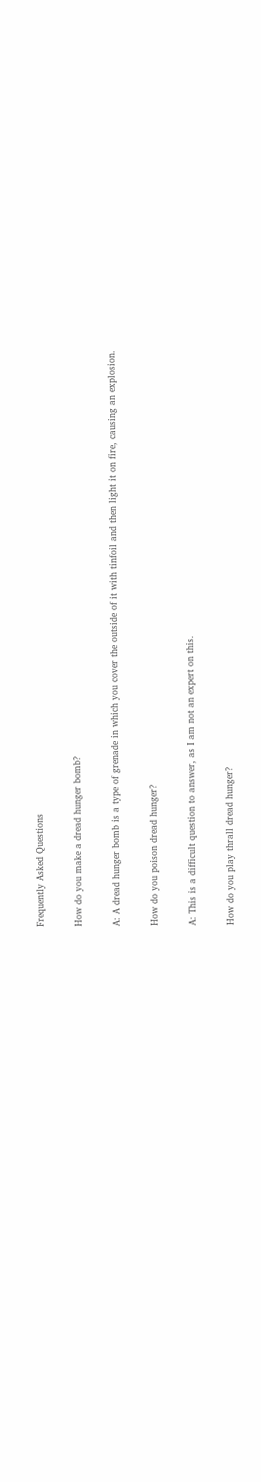Frequently Asked Questions

How do you make a dread hunger bomb?

A: A dread hunger bomb is a type of grenade in which you cover the outside of it with tinfoil and then light it on fire, causing an explosion.

How do you poison dread hunger?

A: This is a difficult question to answer, as I am not an expert on this.

How do you play thrall dread hunger?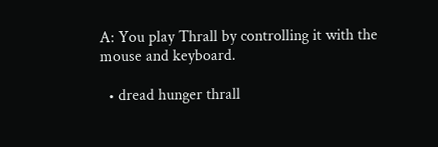A: You play Thrall by controlling it with the mouse and keyboard.

  • dread hunger thrall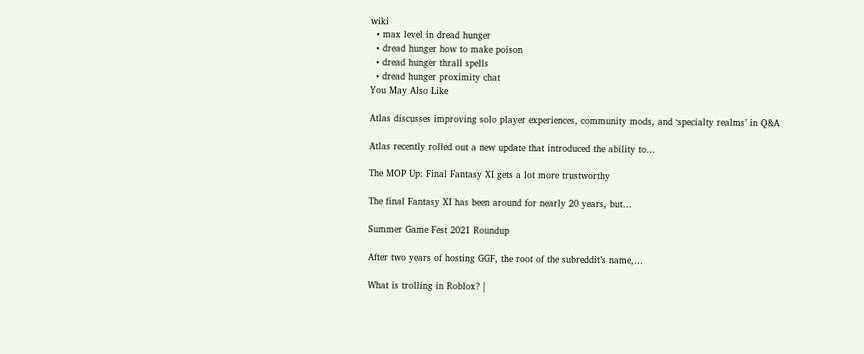wiki
  • max level in dread hunger
  • dread hunger how to make poison
  • dread hunger thrall spells
  • dread hunger proximity chat
You May Also Like

Atlas discusses improving solo player experiences, community mods, and ‘specialty realms’ in Q&A

Atlas recently rolled out a new update that introduced the ability to…

The MOP Up: Final Fantasy XI gets a lot more trustworthy

The final Fantasy XI has been around for nearly 20 years, but…

Summer Game Fest 2021 Roundup

After two years of hosting GGF, the root of the subreddit’s name,…

What is trolling in Roblox? |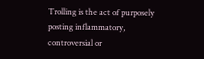Trolling is the act of purposely posting inflammatory, controversial or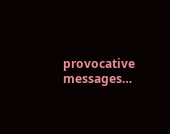provocative messages…